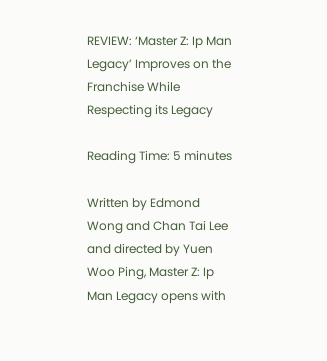REVIEW: ‘Master Z: Ip Man Legacy’ Improves on the Franchise While Respecting its Legacy

Reading Time: 5 minutes

Written by Edmond Wong and Chan Tai Lee and directed by Yuen Woo Ping, Master Z: Ip Man Legacy opens with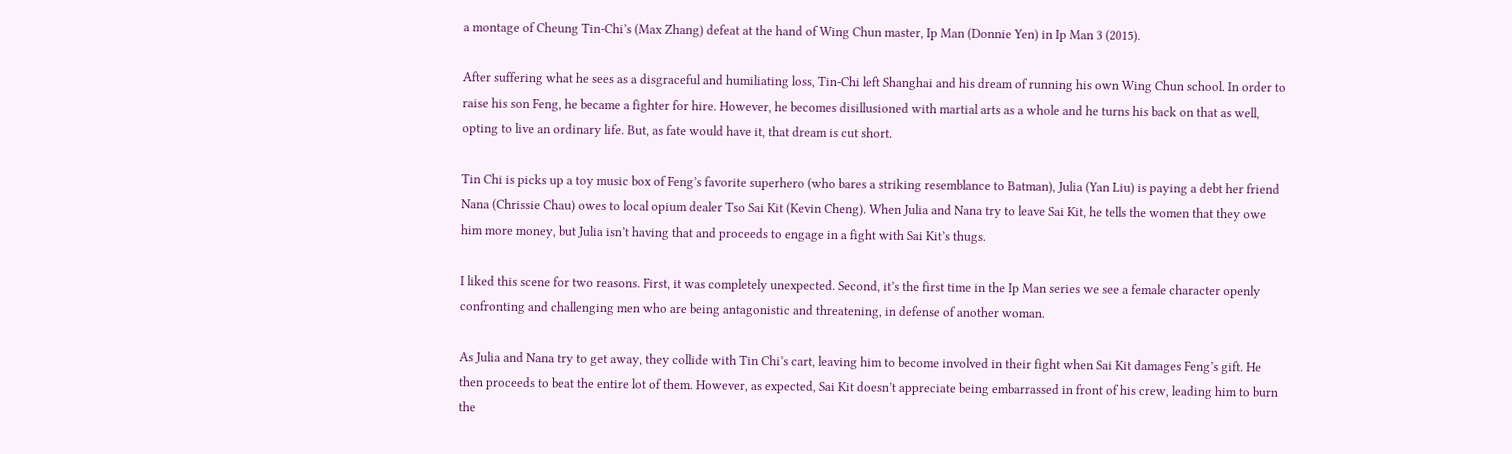a montage of Cheung Tin-Chi’s (Max Zhang) defeat at the hand of Wing Chun master, Ip Man (Donnie Yen) in Ip Man 3 (2015).

After suffering what he sees as a disgraceful and humiliating loss, Tin-Chi left Shanghai and his dream of running his own Wing Chun school. In order to raise his son Feng, he became a fighter for hire. However, he becomes disillusioned with martial arts as a whole and he turns his back on that as well, opting to live an ordinary life. But, as fate would have it, that dream is cut short.

Tin Chi is picks up a toy music box of Feng’s favorite superhero (who bares a striking resemblance to Batman), Julia (Yan Liu) is paying a debt her friend Nana (Chrissie Chau) owes to local opium dealer Tso Sai Kit (Kevin Cheng). When Julia and Nana try to leave Sai Kit, he tells the women that they owe him more money, but Julia isn’t having that and proceeds to engage in a fight with Sai Kit’s thugs.

I liked this scene for two reasons. First, it was completely unexpected. Second, it’s the first time in the Ip Man series we see a female character openly confronting and challenging men who are being antagonistic and threatening, in defense of another woman.

As Julia and Nana try to get away, they collide with Tin Chi’s cart, leaving him to become involved in their fight when Sai Kit damages Feng’s gift. He then proceeds to beat the entire lot of them. However, as expected, Sai Kit doesn’t appreciate being embarrassed in front of his crew, leading him to burn the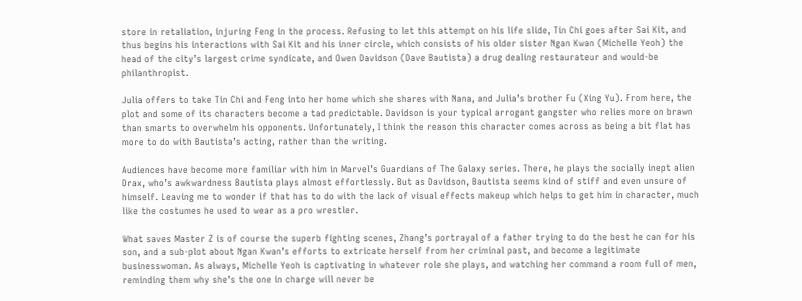store in retaliation, injuring Feng in the process. Refusing to let this attempt on his life slide, Tin Chi goes after Sai Kit, and thus begins his interactions with Sai Kit and his inner circle, which consists of his older sister Ngan Kwan (Michelle Yeoh) the head of the city’s largest crime syndicate, and Owen Davidson (Dave Bautista) a drug dealing restaurateur and would-be philanthropist.

Julia offers to take Tin Chi and Feng into her home which she shares with Nana, and Julia’s brother Fu (Xing Yu). From here, the plot and some of its characters become a tad predictable. Davidson is your typical arrogant gangster who relies more on brawn than smarts to overwhelm his opponents. Unfortunately, I think the reason this character comes across as being a bit flat has more to do with Bautista’s acting, rather than the writing.

Audiences have become more familiar with him in Marvel’s Guardians of The Galaxy series. There, he plays the socially inept alien Drax, who’s awkwardness Bautista plays almost effortlessly. But as Davidson, Bautista seems kind of stiff and even unsure of himself. Leaving me to wonder if that has to do with the lack of visual effects makeup which helps to get him in character, much like the costumes he used to wear as a pro wrestler.

What saves Master Z is of course the superb fighting scenes, Zhang’s portrayal of a father trying to do the best he can for his son, and a sub-plot about Ngan Kwan’s efforts to extricate herself from her criminal past, and become a legitimate businesswoman. As always, Michelle Yeoh is captivating in whatever role she plays, and watching her command a room full of men, reminding them why she’s the one in charge will never be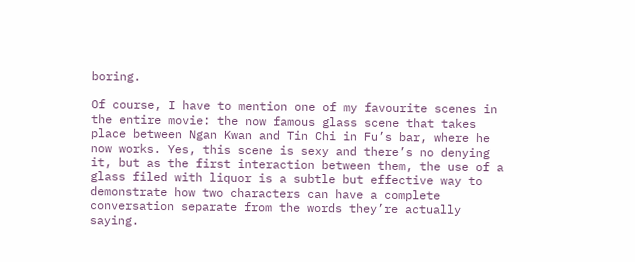boring.

Of course, I have to mention one of my favourite scenes in the entire movie: the now famous glass scene that takes place between Ngan Kwan and Tin Chi in Fu’s bar, where he now works. Yes, this scene is sexy and there’s no denying it, but as the first interaction between them, the use of a glass filed with liquor is a subtle but effective way to demonstrate how two characters can have a complete conversation separate from the words they’re actually saying.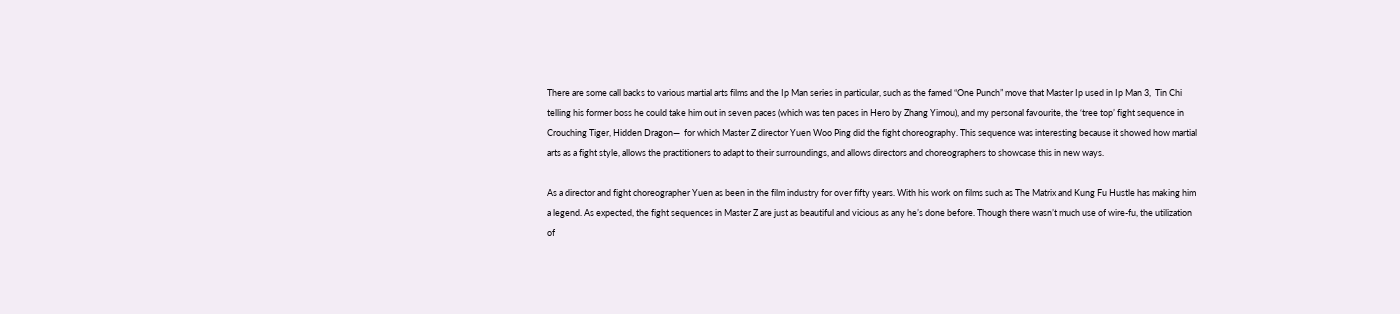There are some call backs to various martial arts films and the Ip Man series in particular, such as the famed “One Punch” move that Master Ip used in Ip Man 3,  Tin Chi telling his former boss he could take him out in seven paces (which was ten paces in Hero by Zhang Yimou), and my personal favourite, the ‘tree top’ fight sequence in Crouching Tiger, Hidden Dragon—  for which Master Z director Yuen Woo Ping did the fight choreography. This sequence was interesting because it showed how martial arts as a fight style, allows the practitioners to adapt to their surroundings, and allows directors and choreographers to showcase this in new ways.

As a director and fight choreographer Yuen as been in the film industry for over fifty years. With his work on films such as The Matrix and Kung Fu Hustle has making him a legend. As expected, the fight sequences in Master Z are just as beautiful and vicious as any he’s done before. Though there wasn’t much use of wire-fu, the utilization of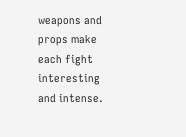weapons and props make each fight interesting and intense.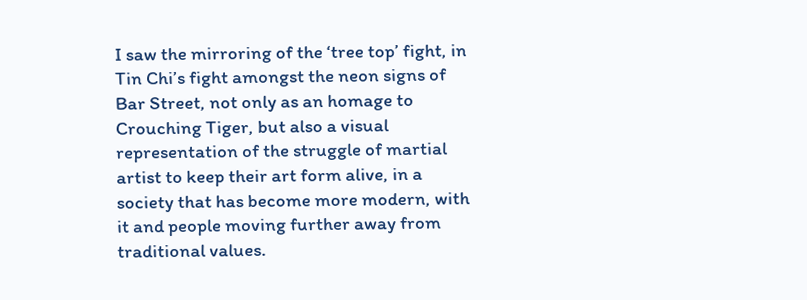I saw the mirroring of the ‘tree top’ fight, in Tin Chi’s fight amongst the neon signs of Bar Street, not only as an homage to Crouching Tiger, but also a visual representation of the struggle of martial artist to keep their art form alive, in a society that has become more modern, with it and people moving further away from traditional values.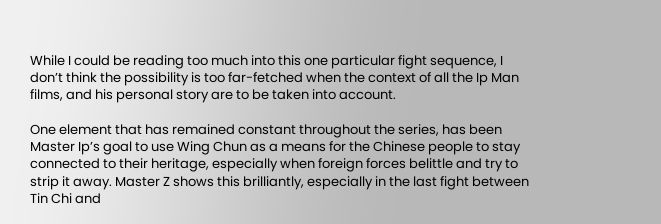While I could be reading too much into this one particular fight sequence, I don’t think the possibility is too far-fetched when the context of all the Ip Man films, and his personal story are to be taken into account.

One element that has remained constant throughout the series, has been Master Ip’s goal to use Wing Chun as a means for the Chinese people to stay connected to their heritage, especially when foreign forces belittle and try to strip it away. Master Z shows this brilliantly, especially in the last fight between Tin Chi and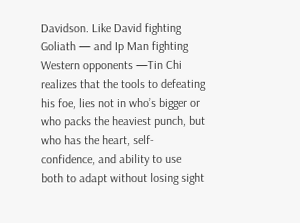Davidson. Like David fighting Goliath — and Ip Man fighting Western opponents —Tin Chi realizes that the tools to defeating his foe, lies not in who’s bigger or who packs the heaviest punch, but who has the heart, self-confidence, and ability to use both to adapt without losing sight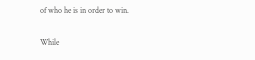of who he is in order to win.

While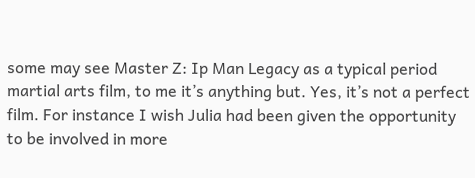some may see Master Z: Ip Man Legacy as a typical period martial arts film, to me it’s anything but. Yes, it’s not a perfect film. For instance I wish Julia had been given the opportunity to be involved in more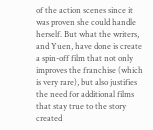of the action scenes since it was proven she could handle herself. But what the writers, and Yuen, have done is create a spin-off film that not only improves the franchise (which is very rare), but also justifies the need for additional films that stay true to the story created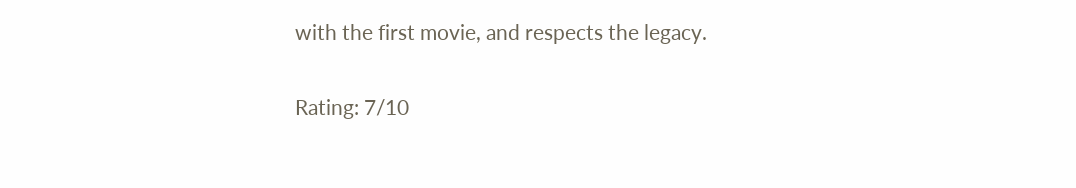with the first movie, and respects the legacy.

Rating: 7/10